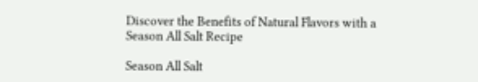Discover the Benefits of Natural Flavors with a Season All Salt Recipe

Season All Salt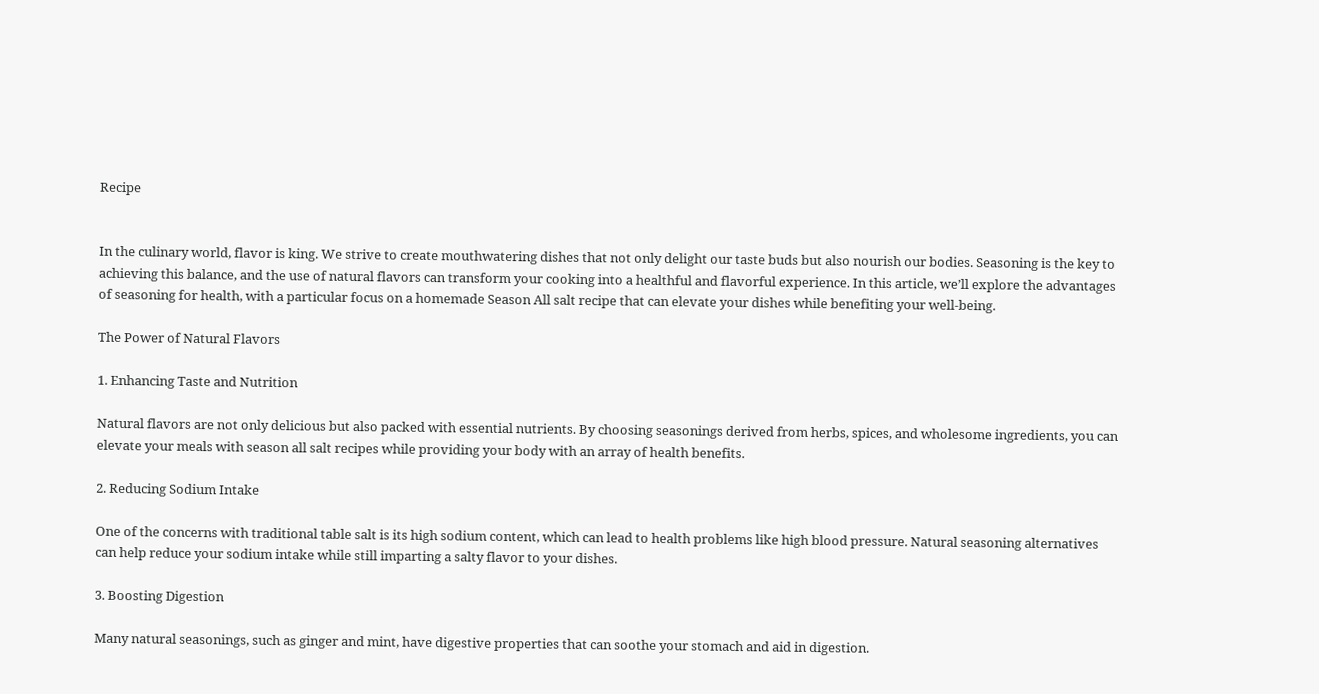Recipe


In the culinary world, flavor is king. We strive to create mouthwatering dishes that not only delight our taste buds but also nourish our bodies. Seasoning is the key to achieving this balance, and the use of natural flavors can transform your cooking into a healthful and flavorful experience. In this article, we’ll explore the advantages of seasoning for health, with a particular focus on a homemade Season All salt recipe that can elevate your dishes while benefiting your well-being.

The Power of Natural Flavors

1. Enhancing Taste and Nutrition

Natural flavors are not only delicious but also packed with essential nutrients. By choosing seasonings derived from herbs, spices, and wholesome ingredients, you can elevate your meals with season all salt recipes while providing your body with an array of health benefits.

2. Reducing Sodium Intake

One of the concerns with traditional table salt is its high sodium content, which can lead to health problems like high blood pressure. Natural seasoning alternatives can help reduce your sodium intake while still imparting a salty flavor to your dishes.

3. Boosting Digestion

Many natural seasonings, such as ginger and mint, have digestive properties that can soothe your stomach and aid in digestion.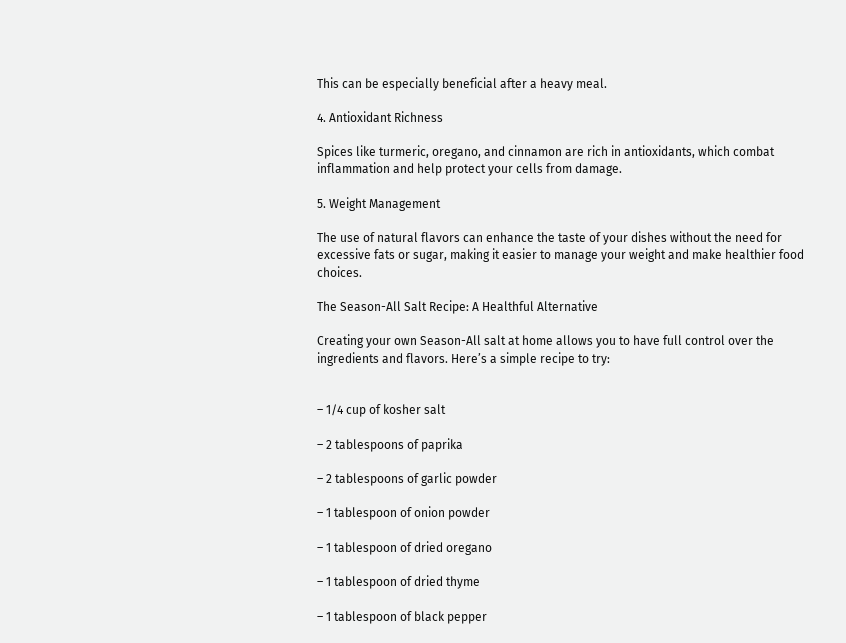This can be especially beneficial after a heavy meal.

4. Antioxidant Richness

Spices like turmeric, oregano, and cinnamon are rich in antioxidants, which combat inflammation and help protect your cells from damage.

5. Weight Management

The use of natural flavors can enhance the taste of your dishes without the need for excessive fats or sugar, making it easier to manage your weight and make healthier food choices.

The Season-All Salt Recipe: A Healthful Alternative

Creating your own Season-All salt at home allows you to have full control over the ingredients and flavors. Here’s a simple recipe to try:


– 1/4 cup of kosher salt

– 2 tablespoons of paprika

– 2 tablespoons of garlic powder

– 1 tablespoon of onion powder

– 1 tablespoon of dried oregano

– 1 tablespoon of dried thyme

– 1 tablespoon of black pepper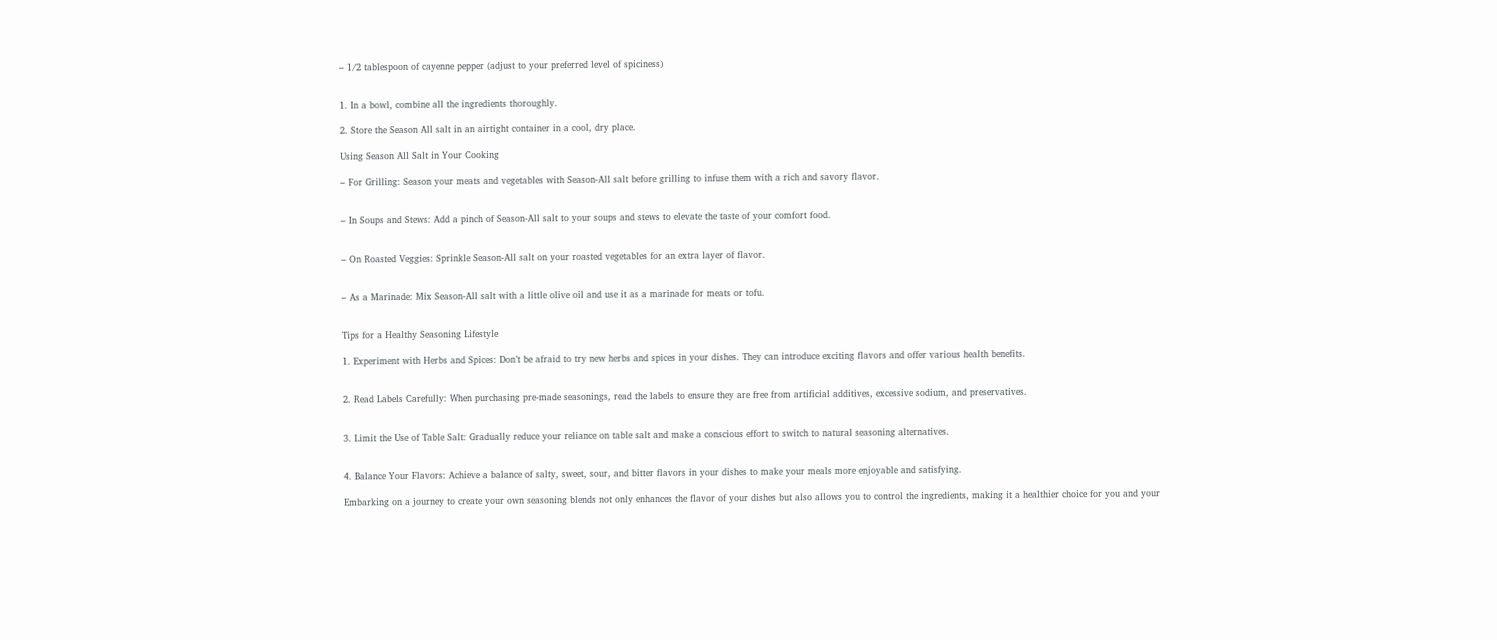– 1/2 tablespoon of cayenne pepper (adjust to your preferred level of spiciness)


1. In a bowl, combine all the ingredients thoroughly.

2. Store the Season All salt in an airtight container in a cool, dry place.

Using Season All Salt in Your Cooking

– For Grilling: Season your meats and vegetables with Season-All salt before grilling to infuse them with a rich and savory flavor.


– In Soups and Stews: Add a pinch of Season-All salt to your soups and stews to elevate the taste of your comfort food.


– On Roasted Veggies: Sprinkle Season-All salt on your roasted vegetables for an extra layer of flavor.


– As a Marinade: Mix Season-All salt with a little olive oil and use it as a marinade for meats or tofu.


Tips for a Healthy Seasoning Lifestyle

1. Experiment with Herbs and Spices: Don’t be afraid to try new herbs and spices in your dishes. They can introduce exciting flavors and offer various health benefits.


2. Read Labels Carefully: When purchasing pre-made seasonings, read the labels to ensure they are free from artificial additives, excessive sodium, and preservatives.


3. Limit the Use of Table Salt: Gradually reduce your reliance on table salt and make a conscious effort to switch to natural seasoning alternatives.


4. Balance Your Flavors: Achieve a balance of salty, sweet, sour, and bitter flavors in your dishes to make your meals more enjoyable and satisfying.

Embarking on a journey to create your own seasoning blends not only enhances the flavor of your dishes but also allows you to control the ingredients, making it a healthier choice for you and your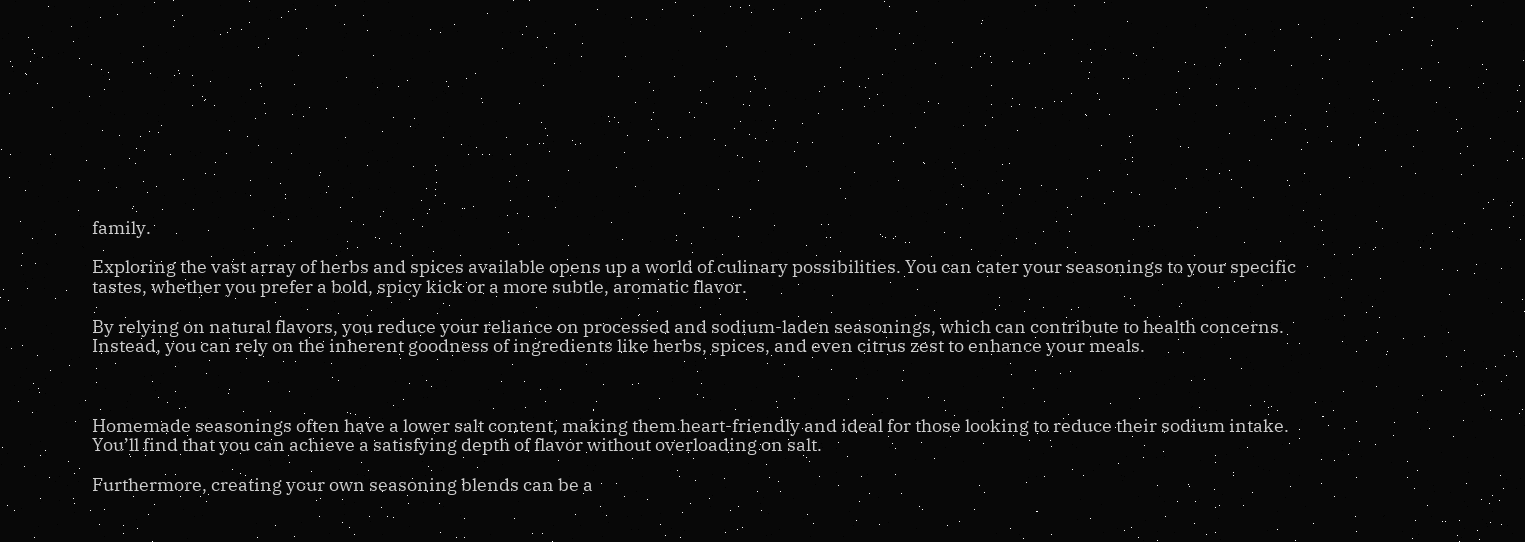family.

Exploring the vast array of herbs and spices available opens up a world of culinary possibilities. You can cater your seasonings to your specific tastes, whether you prefer a bold, spicy kick or a more subtle, aromatic flavor.

By relying on natural flavors, you reduce your reliance on processed and sodium-laden seasonings, which can contribute to health concerns. Instead, you can rely on the inherent goodness of ingredients like herbs, spices, and even citrus zest to enhance your meals.



Homemade seasonings often have a lower salt content, making them heart-friendly and ideal for those looking to reduce their sodium intake. You’ll find that you can achieve a satisfying depth of flavor without overloading on salt.

Furthermore, creating your own seasoning blends can be a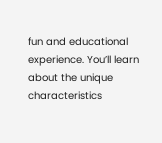fun and educational experience. You’ll learn about the unique characteristics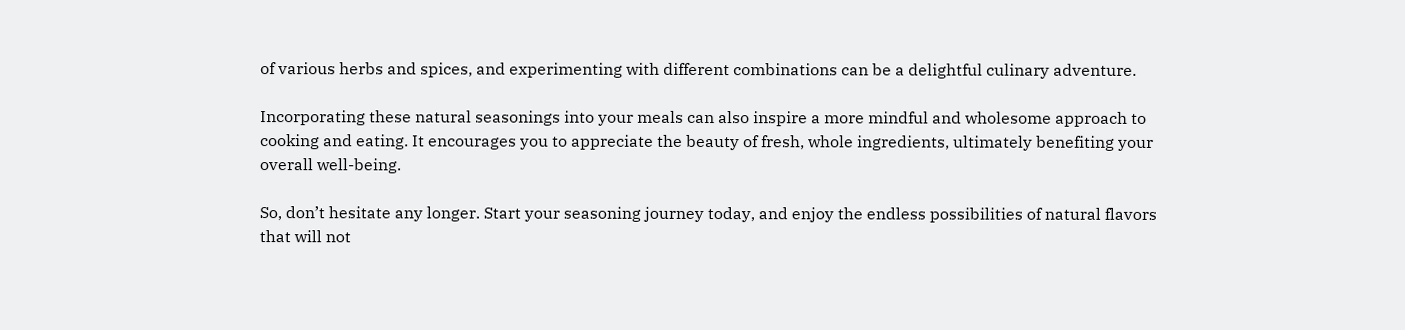of various herbs and spices, and experimenting with different combinations can be a delightful culinary adventure.

Incorporating these natural seasonings into your meals can also inspire a more mindful and wholesome approach to cooking and eating. It encourages you to appreciate the beauty of fresh, whole ingredients, ultimately benefiting your overall well-being.

So, don’t hesitate any longer. Start your seasoning journey today, and enjoy the endless possibilities of natural flavors that will not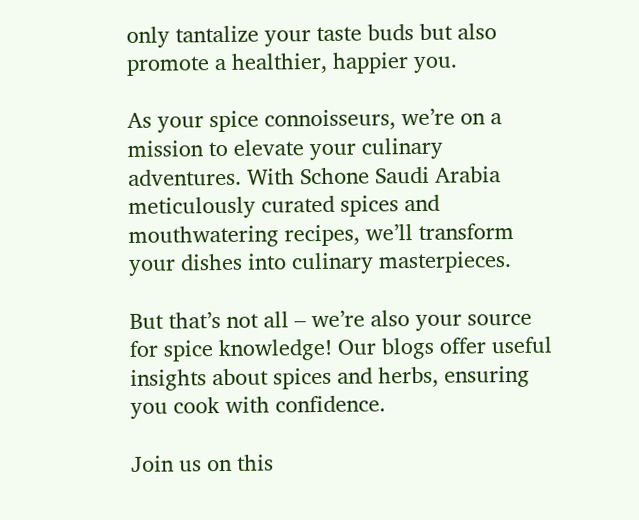only tantalize your taste buds but also promote a healthier, happier you.

As your spice connoisseurs, we’re on a mission to elevate your culinary adventures. With Schone Saudi Arabia meticulously curated spices and mouthwatering recipes, we’ll transform your dishes into culinary masterpieces.

But that’s not all – we’re also your source for spice knowledge! Our blogs offer useful insights about spices and herbs, ensuring you cook with confidence.

Join us on this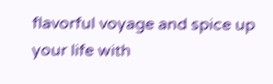flavorful voyage and spice up your life with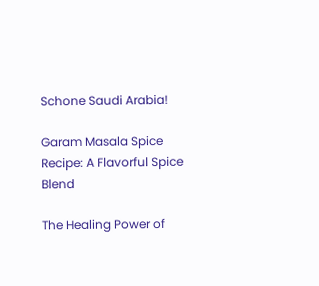Schone Saudi Arabia!

Garam Masala Spice Recipe: A Flavorful Spice Blend

The Healing Power of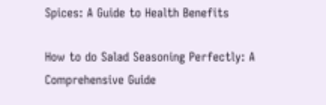Spices: A Guide to Health Benefits

How to do Salad Seasoning Perfectly: A Comprehensive Guide